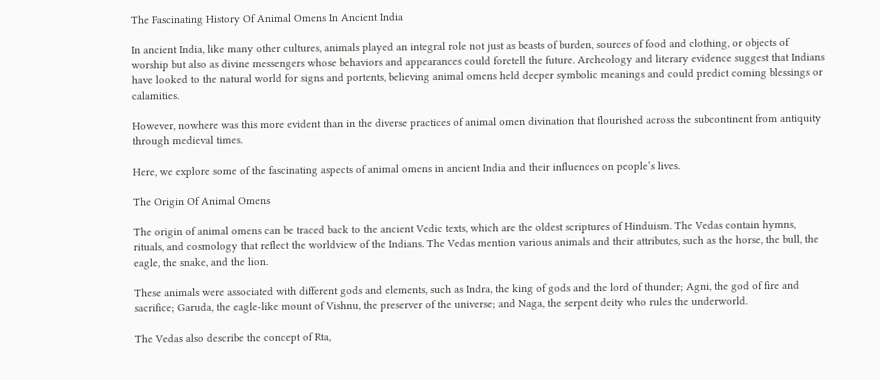The Fascinating History Of Animal Omens In Ancient India

In ancient India, like many other cultures, animals played an integral role not just as beasts of burden, sources of food and clothing, or objects of worship but also as divine messengers whose behaviors and appearances could foretell the future. Archeology and literary evidence suggest that Indians have looked to the natural world for signs and portents, believing animal omens held deeper symbolic meanings and could predict coming blessings or calamities.

However, nowhere was this more evident than in the diverse practices of animal omen divination that flourished across the subcontinent from antiquity through medieval times.

Here, we explore some of the fascinating aspects of animal omens in ancient India and their influences on people’s lives.

The Origin Of Animal Omens

The origin of animal omens can be traced back to the ancient Vedic texts, which are the oldest scriptures of Hinduism. The Vedas contain hymns, rituals, and cosmology that reflect the worldview of the Indians. The Vedas mention various animals and their attributes, such as the horse, the bull, the eagle, the snake, and the lion.

These animals were associated with different gods and elements, such as Indra, the king of gods and the lord of thunder; Agni, the god of fire and sacrifice; Garuda, the eagle-like mount of Vishnu, the preserver of the universe; and Naga, the serpent deity who rules the underworld.

The Vedas also describe the concept of Rta,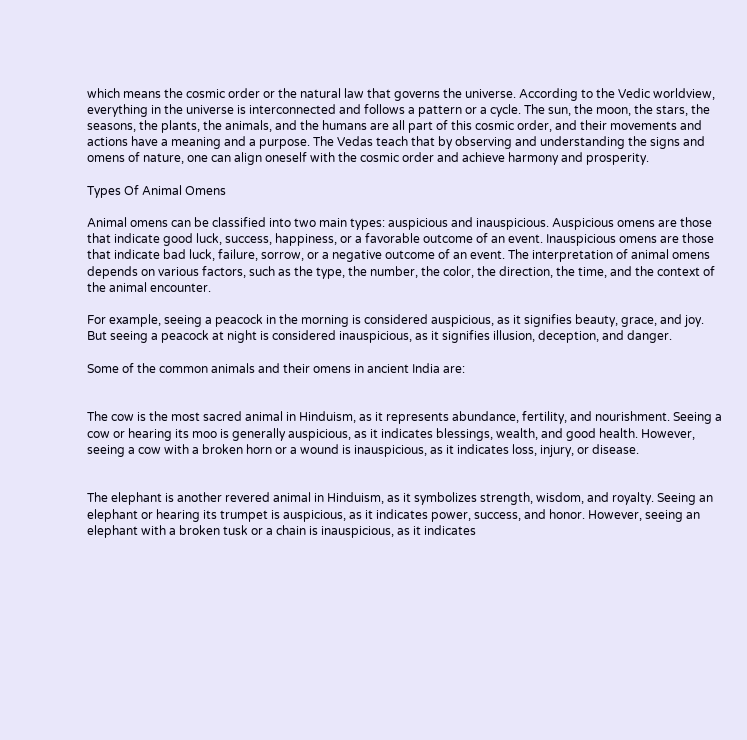which means the cosmic order or the natural law that governs the universe. According to the Vedic worldview, everything in the universe is interconnected and follows a pattern or a cycle. The sun, the moon, the stars, the seasons, the plants, the animals, and the humans are all part of this cosmic order, and their movements and actions have a meaning and a purpose. The Vedas teach that by observing and understanding the signs and omens of nature, one can align oneself with the cosmic order and achieve harmony and prosperity.

Types Of Animal Omens

Animal omens can be classified into two main types: auspicious and inauspicious. Auspicious omens are those that indicate good luck, success, happiness, or a favorable outcome of an event. Inauspicious omens are those that indicate bad luck, failure, sorrow, or a negative outcome of an event. The interpretation of animal omens depends on various factors, such as the type, the number, the color, the direction, the time, and the context of the animal encounter.

For example, seeing a peacock in the morning is considered auspicious, as it signifies beauty, grace, and joy. But seeing a peacock at night is considered inauspicious, as it signifies illusion, deception, and danger.

Some of the common animals and their omens in ancient India are:


The cow is the most sacred animal in Hinduism, as it represents abundance, fertility, and nourishment. Seeing a cow or hearing its moo is generally auspicious, as it indicates blessings, wealth, and good health. However, seeing a cow with a broken horn or a wound is inauspicious, as it indicates loss, injury, or disease.


The elephant is another revered animal in Hinduism, as it symbolizes strength, wisdom, and royalty. Seeing an elephant or hearing its trumpet is auspicious, as it indicates power, success, and honor. However, seeing an elephant with a broken tusk or a chain is inauspicious, as it indicates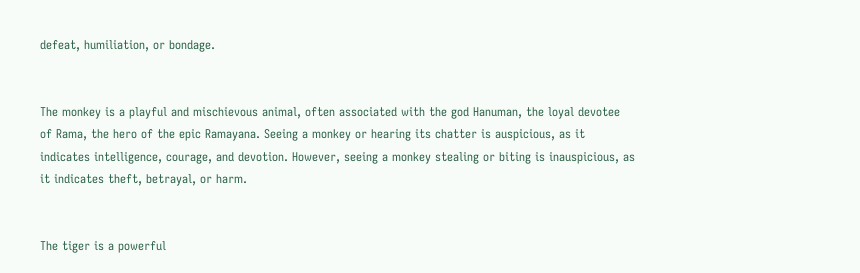defeat, humiliation, or bondage.


The monkey is a playful and mischievous animal, often associated with the god Hanuman, the loyal devotee of Rama, the hero of the epic Ramayana. Seeing a monkey or hearing its chatter is auspicious, as it indicates intelligence, courage, and devotion. However, seeing a monkey stealing or biting is inauspicious, as it indicates theft, betrayal, or harm.


The tiger is a powerful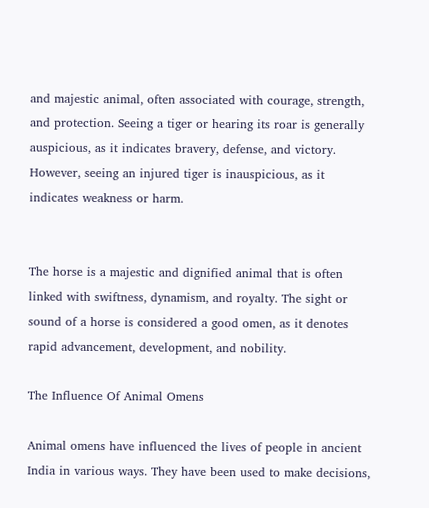and majestic animal, often associated with courage, strength, and protection. Seeing a tiger or hearing its roar is generally auspicious, as it indicates bravery, defense, and victory. However, seeing an injured tiger is inauspicious, as it indicates weakness or harm.


The horse is a majestic and dignified animal that is often linked with swiftness, dynamism, and royalty. The sight or sound of a horse is considered a good omen, as it denotes rapid advancement, development, and nobility.

The Influence Of Animal Omens

Animal omens have influenced the lives of people in ancient India in various ways. They have been used to make decisions,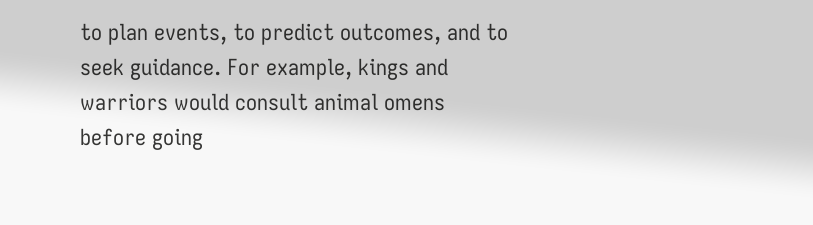to plan events, to predict outcomes, and to seek guidance. For example, kings and warriors would consult animal omens before going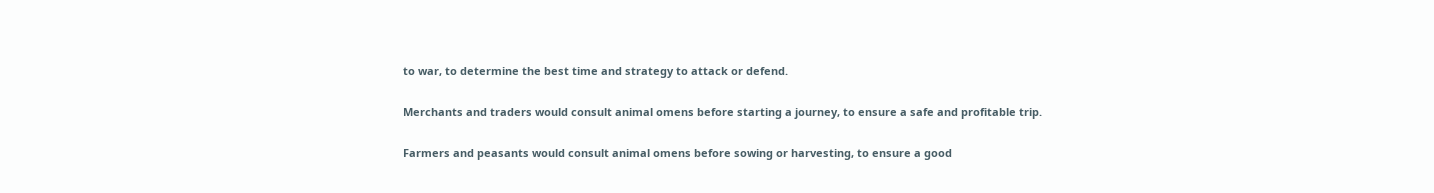to war, to determine the best time and strategy to attack or defend.

Merchants and traders would consult animal omens before starting a journey, to ensure a safe and profitable trip.

Farmers and peasants would consult animal omens before sowing or harvesting, to ensure a good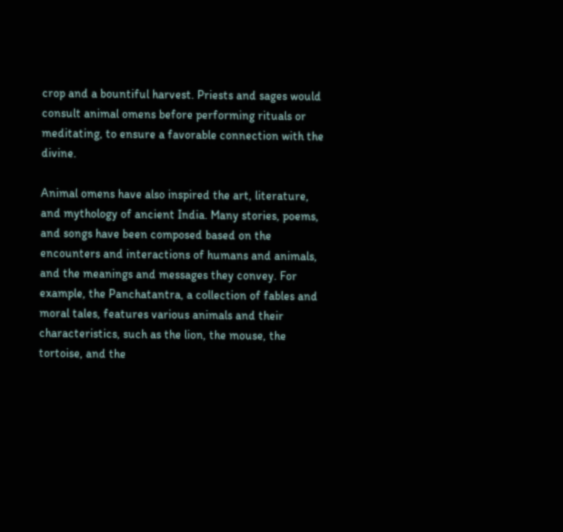crop and a bountiful harvest. Priests and sages would consult animal omens before performing rituals or meditating, to ensure a favorable connection with the divine.

Animal omens have also inspired the art, literature, and mythology of ancient India. Many stories, poems, and songs have been composed based on the encounters and interactions of humans and animals, and the meanings and messages they convey. For example, the Panchatantra, a collection of fables and moral tales, features various animals and their characteristics, such as the lion, the mouse, the tortoise, and the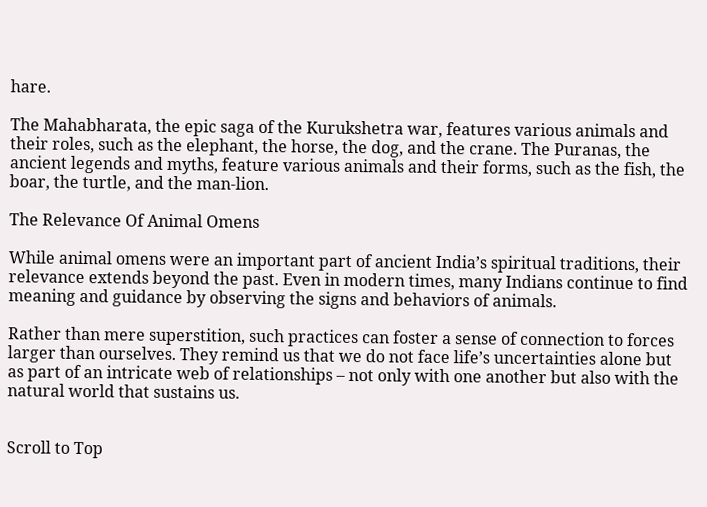hare.

The Mahabharata, the epic saga of the Kurukshetra war, features various animals and their roles, such as the elephant, the horse, the dog, and the crane. The Puranas, the ancient legends and myths, feature various animals and their forms, such as the fish, the boar, the turtle, and the man-lion.

The Relevance Of Animal Omens

While animal omens were an important part of ancient India’s spiritual traditions, their relevance extends beyond the past. Even in modern times, many Indians continue to find meaning and guidance by observing the signs and behaviors of animals.

Rather than mere superstition, such practices can foster a sense of connection to forces larger than ourselves. They remind us that we do not face life’s uncertainties alone but as part of an intricate web of relationships – not only with one another but also with the natural world that sustains us.


Scroll to Top